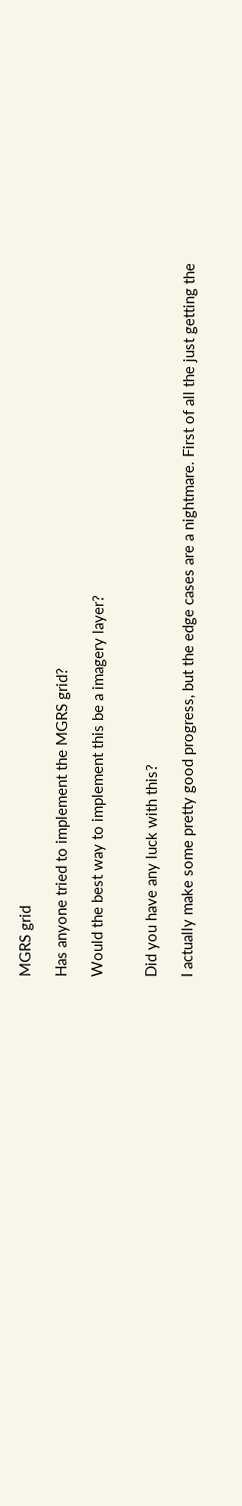MGRS grid

Has anyone tried to implement the MGRS grid?

Would the best way to implement this be a imagery layer?


Did you have any luck with this?

I actually make some pretty good progress, but the edge cases are a nightmare. First of all the just getting the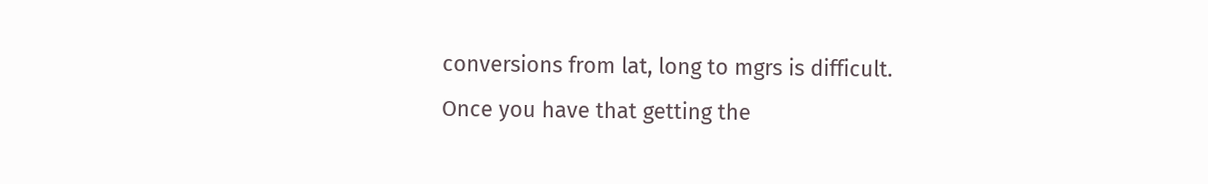conversions from lat, long to mgrs is difficult. Once you have that getting the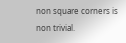non square corners is non trivial.